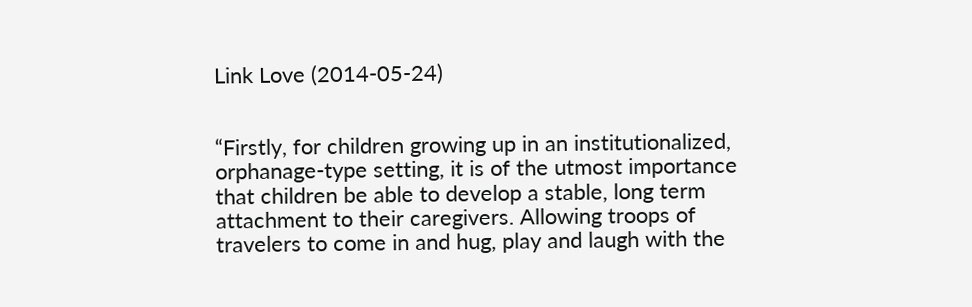Link Love (2014-05-24)


“Firstly, for children growing up in an institutionalized, orphanage-type setting, it is of the utmost importance that children be able to develop a stable, long term attachment to their caregivers. Allowing troops of travelers to come in and hug, play and laugh with the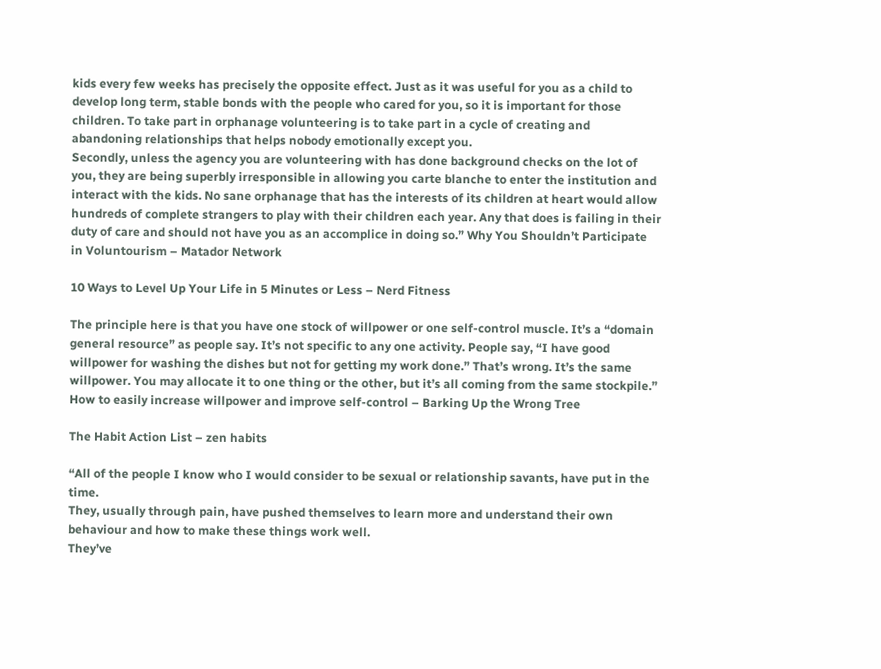kids every few weeks has precisely the opposite effect. Just as it was useful for you as a child to develop long term, stable bonds with the people who cared for you, so it is important for those children. To take part in orphanage volunteering is to take part in a cycle of creating and abandoning relationships that helps nobody emotionally except you.
Secondly, unless the agency you are volunteering with has done background checks on the lot of you, they are being superbly irresponsible in allowing you carte blanche to enter the institution and interact with the kids. No sane orphanage that has the interests of its children at heart would allow hundreds of complete strangers to play with their children each year. Any that does is failing in their duty of care and should not have you as an accomplice in doing so.” Why You Shouldn’t Participate in Voluntourism – Matador Network

10 Ways to Level Up Your Life in 5 Minutes or Less – Nerd Fitness

The principle here is that you have one stock of willpower or one self-control muscle. It’s a “domain general resource” as people say. It’s not specific to any one activity. People say, “I have good willpower for washing the dishes but not for getting my work done.” That’s wrong. It’s the same willpower. You may allocate it to one thing or the other, but it’s all coming from the same stockpile.” How to easily increase willpower and improve self-control – Barking Up the Wrong Tree

The Habit Action List – zen habits

“All of the people I know who I would consider to be sexual or relationship savants, have put in the time.
They, usually through pain, have pushed themselves to learn more and understand their own behaviour and how to make these things work well.
They’ve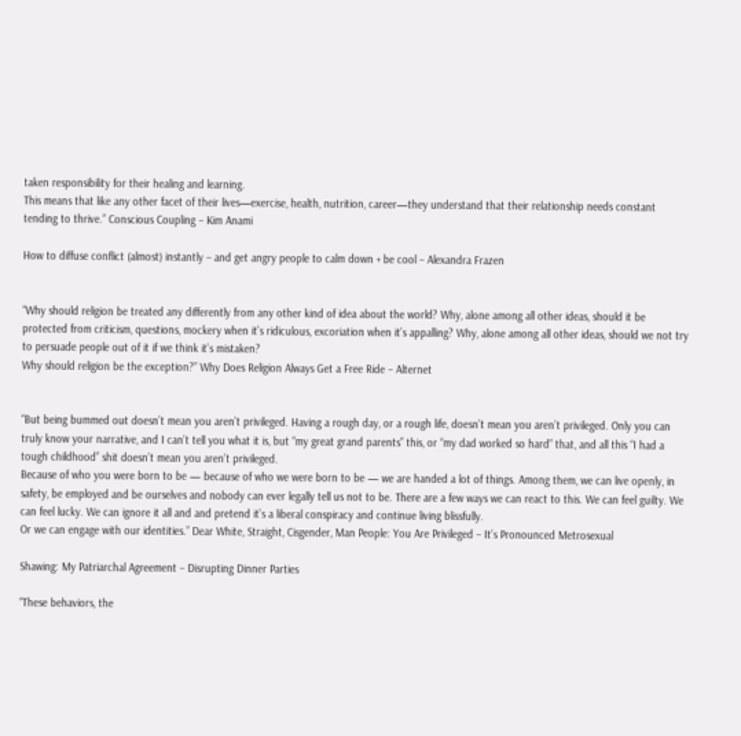taken responsibility for their healing and learning.
This means that like any other facet of their lives—exercise, health, nutrition, career—they understand that their relationship needs constant tending to thrive.” Conscious Coupling – Kim Anami

How to diffuse conflict (almost) instantly – and get angry people to calm down + be cool – Alexandra Frazen


“Why should religion be treated any differently from any other kind of idea about the world? Why, alone among all other ideas, should it be protected from criticism, questions, mockery when it’s ridiculous, excoriation when it’s appalling? Why, alone among all other ideas, should we not try to persuade people out of it if we think it’s mistaken?
Why should religion be the exception?” Why Does Religion Always Get a Free Ride – Alternet


“But being bummed out doesn’t mean you aren’t privileged. Having a rough day, or a rough life, doesn’t mean you aren’t privileged. Only you can truly know your narrative, and I can’t tell you what it is, but “my great grand parents” this, or “my dad worked so hard” that, and all this “I had a tough childhood” shit doesn’t mean you aren’t privileged.
Because of who you were born to be — because of who we were born to be — we are handed a lot of things. Among them, we can live openly, in safety, be employed and be ourselves and nobody can ever legally tell us not to be. There are a few ways we can react to this. We can feel guilty. We can feel lucky. We can ignore it all and and pretend it’s a liberal conspiracy and continue living blissfully.
Or we can engage with our identities.” Dear White, Straight, Cisgender, Man People: You Are Privileged – It’s Pronounced Metrosexual

Shawing: My Patriarchal Agreement – Disrupting Dinner Parties

“These behaviors, the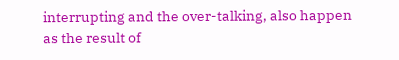interrupting and the over-talking, also happen as the result of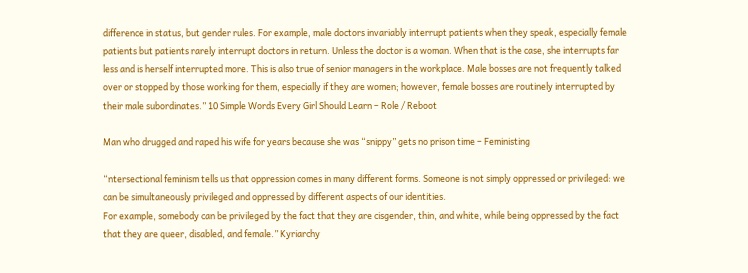difference in status, but gender rules. For example, male doctors invariably interrupt patients when they speak, especially female patients but patients rarely interrupt doctors in return. Unless the doctor is a woman. When that is the case, she interrupts far less and is herself interrupted more. This is also true of senior managers in the workplace. Male bosses are not frequently talked over or stopped by those working for them, especially if they are women; however, female bosses are routinely interrupted by their male subordinates.” 10 Simple Words Every Girl Should Learn – Role / Reboot

Man who drugged and raped his wife for years because she was “snippy” gets no prison time – Feministing

“ntersectional feminism tells us that oppression comes in many different forms. Someone is not simply oppressed or privileged: we can be simultaneously privileged and oppressed by different aspects of our identities.
For example, somebody can be privileged by the fact that they are cisgender, thin, and white, while being oppressed by the fact that they are queer, disabled, and female.” Kyriarchy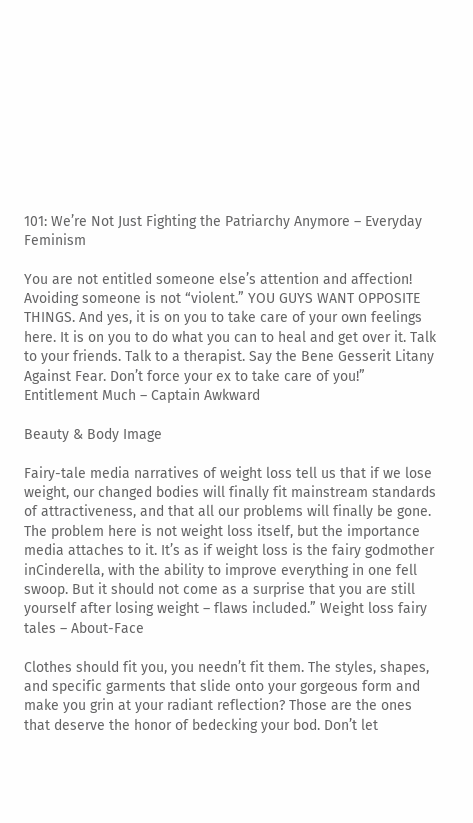101: We’re Not Just Fighting the Patriarchy Anymore – Everyday Feminism

You are not entitled someone else’s attention and affection! Avoiding someone is not “violent.” YOU GUYS WANT OPPOSITE THINGS. And yes, it is on you to take care of your own feelings here. It is on you to do what you can to heal and get over it. Talk to your friends. Talk to a therapist. Say the Bene Gesserit Litany Against Fear. Don’t force your ex to take care of you!” Entitlement Much – Captain Awkward

Beauty & Body Image

Fairy-tale media narratives of weight loss tell us that if we lose weight, our changed bodies will finally fit mainstream standards of attractiveness, and that all our problems will finally be gone.
The problem here is not weight loss itself, but the importance media attaches to it. It’s as if weight loss is the fairy godmother inCinderella, with the ability to improve everything in one fell swoop. But it should not come as a surprise that you are still yourself after losing weight – flaws included.” Weight loss fairy tales – About-Face

Clothes should fit you, you needn’t fit them. The styles, shapes, and specific garments that slide onto your gorgeous form and make you grin at your radiant reflection? Those are the ones that deserve the honor of bedecking your bod. Don’t let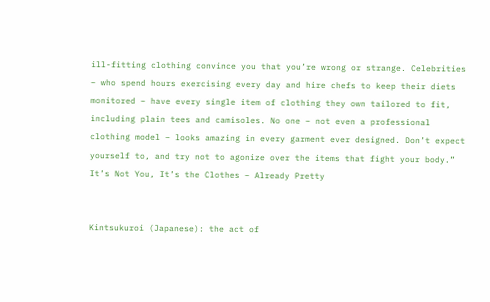ill-fitting clothing convince you that you’re wrong or strange. Celebrities – who spend hours exercising every day and hire chefs to keep their diets monitored – have every single item of clothing they own tailored to fit, including plain tees and camisoles. No one – not even a professional clothing model – looks amazing in every garment ever designed. Don’t expect yourself to, and try not to agonize over the items that fight your body.” It’s Not You, It’s the Clothes – Already Pretty


Kintsukuroi (Japanese): the act of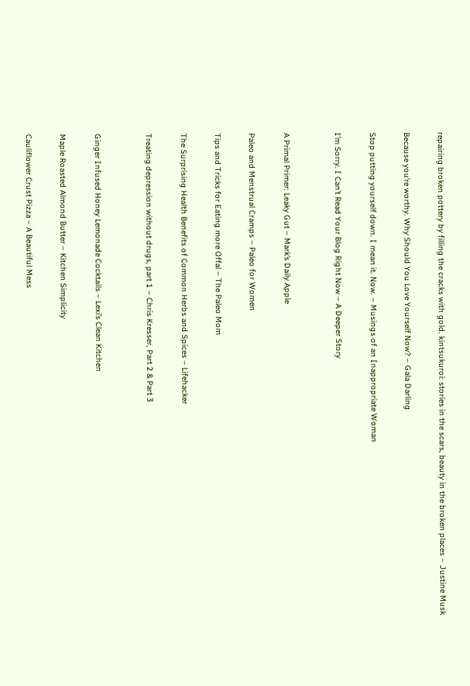repairing broken pottery by filling the cracks with gold. kintsukuroi: stories in the scars, beauty in the broken places – Justine Musk

Because you’re worthy. Why Should You Love Yourself Now? – Gala Darling

Stop putting yourself down. I mean it. Now. – Musings of an Inappropriate Woman

I’m Sorry. I Can’t Read Your Blog Right Now – A Deeper Story


A Primal Primer: Leaky Gut – Mark’s Daily Apple

Paleo and Menstrual Cramps – Paleo for Women

Tips and Tricks for Eating more Offal – The Paleo Mom

The Surprising Health Benefits of Common Herbs and Spices – Lifehacker

Treating depression without drugs, part 1 – Chris Kresser, Part 2 & Part 3


Ginger Infused Honey Lemonade Cocktails – Lexi’s Clean Kitchen

Maple Roasted Almond Butter – Kitchen Simplicity

Cauliflower Crust Pizza – A Beautiful Mess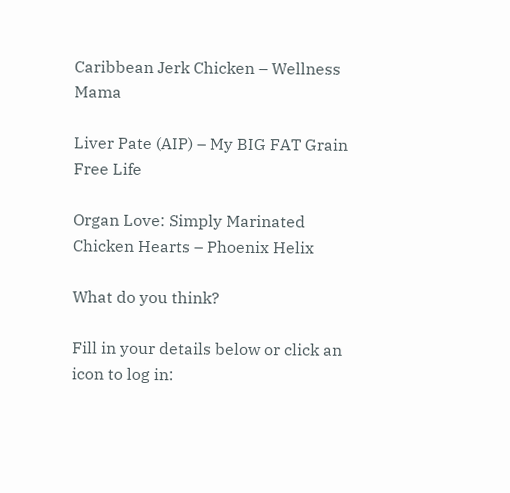Caribbean Jerk Chicken – Wellness Mama

Liver Pate (AIP) – My BIG FAT Grain Free Life

Organ Love: Simply Marinated Chicken Hearts – Phoenix Helix

What do you think?

Fill in your details below or click an icon to log in: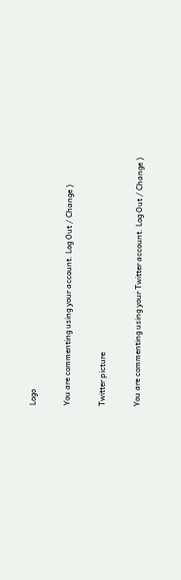Logo

You are commenting using your account. Log Out / Change )

Twitter picture

You are commenting using your Twitter account. Log Out / Change )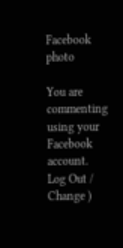Facebook photo

You are commenting using your Facebook account. Log Out / Change )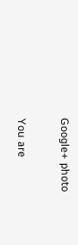Google+ photo

You are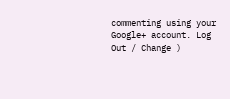commenting using your Google+ account. Log Out / Change )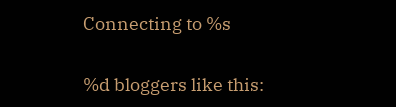Connecting to %s

%d bloggers like this: